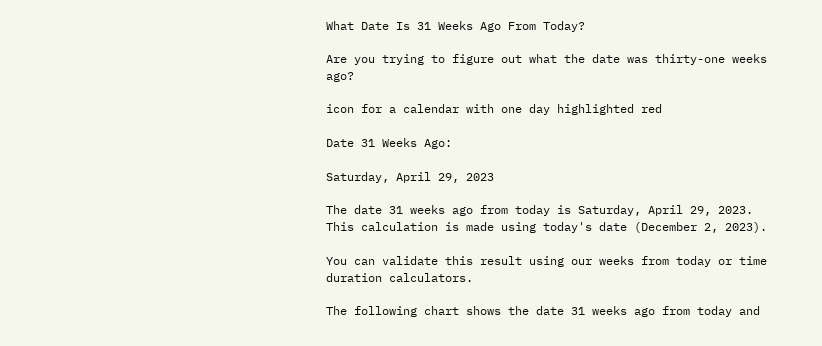What Date Is 31 Weeks Ago From Today?

Are you trying to figure out what the date was thirty-one weeks ago?

icon for a calendar with one day highlighted red

Date 31 Weeks Ago:

Saturday, April 29, 2023

The date 31 weeks ago from today is Saturday, April 29, 2023. This calculation is made using today's date (December 2, 2023).

You can validate this result using our weeks from today or time duration calculators.

The following chart shows the date 31 weeks ago from today and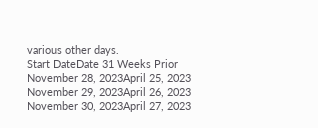various other days.
Start DateDate 31 Weeks Prior
November 28, 2023April 25, 2023
November 29, 2023April 26, 2023
November 30, 2023April 27, 2023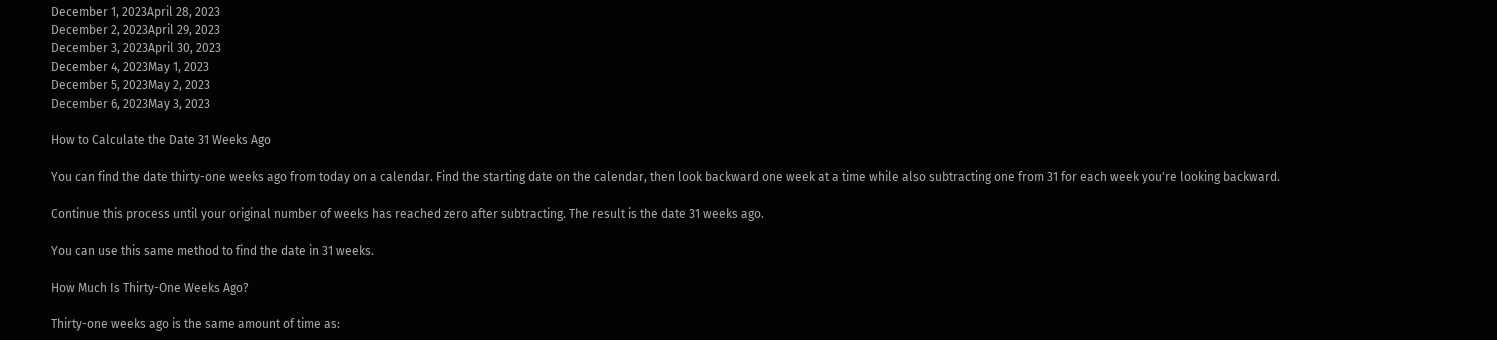December 1, 2023April 28, 2023
December 2, 2023April 29, 2023
December 3, 2023April 30, 2023
December 4, 2023May 1, 2023
December 5, 2023May 2, 2023
December 6, 2023May 3, 2023

How to Calculate the Date 31 Weeks Ago

You can find the date thirty-one weeks ago from today on a calendar. Find the starting date on the calendar, then look backward one week at a time while also subtracting one from 31 for each week you're looking backward.

Continue this process until your original number of weeks has reached zero after subtracting. The result is the date 31 weeks ago.

You can use this same method to find the date in 31 weeks.

How Much Is Thirty-One Weeks Ago?

Thirty-one weeks ago is the same amount of time as: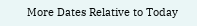More Dates Relative to Today